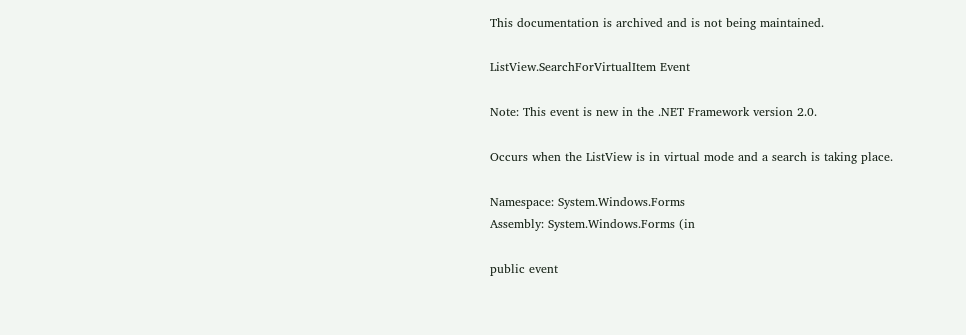This documentation is archived and is not being maintained.

ListView.SearchForVirtualItem Event

Note: This event is new in the .NET Framework version 2.0.

Occurs when the ListView is in virtual mode and a search is taking place.

Namespace: System.Windows.Forms
Assembly: System.Windows.Forms (in

public event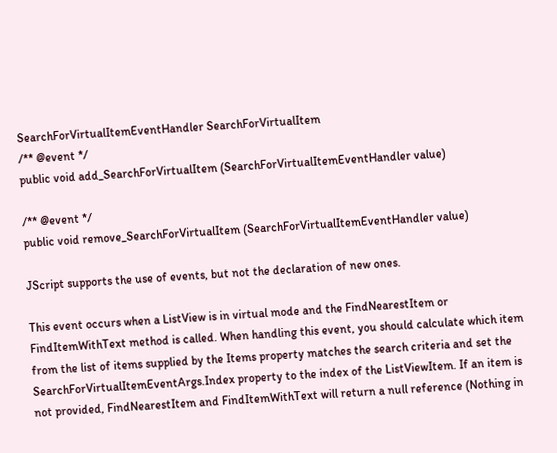SearchForVirtualItemEventHandler SearchForVirtualItem
/** @event */
public void add_SearchForVirtualItem (SearchForVirtualItemEventHandler value)

/** @event */
public void remove_SearchForVirtualItem (SearchForVirtualItemEventHandler value)

JScript supports the use of events, but not the declaration of new ones.

This event occurs when a ListView is in virtual mode and the FindNearestItem or FindItemWithText method is called. When handling this event, you should calculate which item from the list of items supplied by the Items property matches the search criteria and set the SearchForVirtualItemEventArgs.Index property to the index of the ListViewItem. If an item is not provided, FindNearestItem and FindItemWithText will return a null reference (Nothing in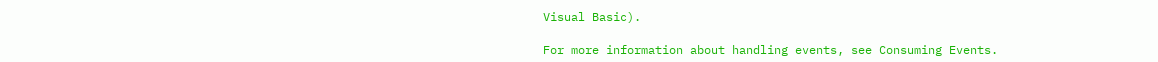Visual Basic).

For more information about handling events, see Consuming Events.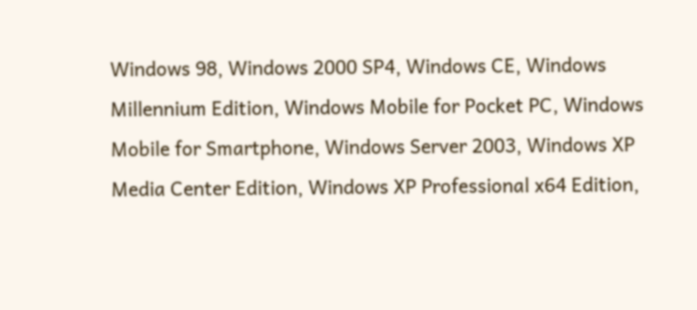Windows 98, Windows 2000 SP4, Windows CE, Windows Millennium Edition, Windows Mobile for Pocket PC, Windows Mobile for Smartphone, Windows Server 2003, Windows XP Media Center Edition, Windows XP Professional x64 Edition,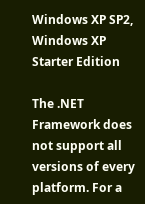Windows XP SP2, Windows XP Starter Edition

The .NET Framework does not support all versions of every platform. For a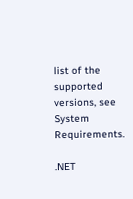list of the supported versions, see System Requirements.

.NET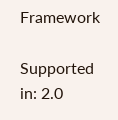Framework

Supported in: 2.0